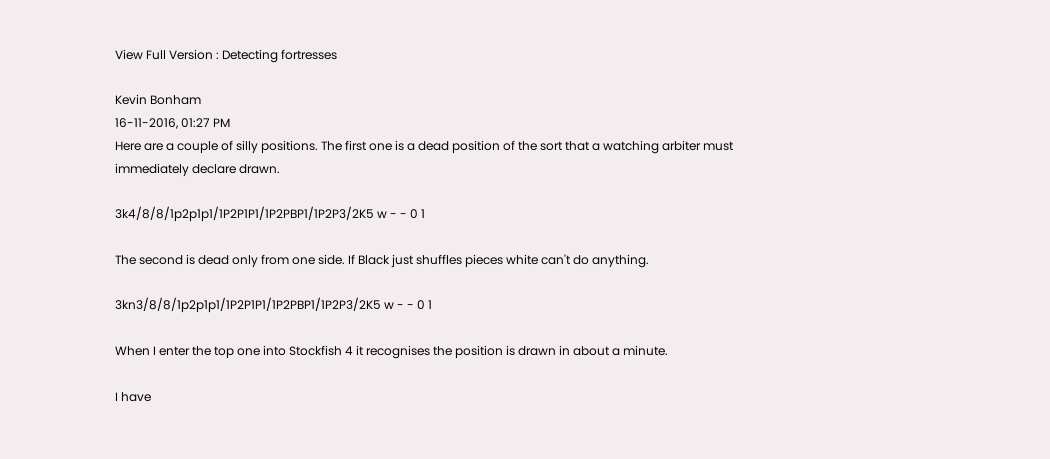View Full Version : Detecting fortresses

Kevin Bonham
16-11-2016, 01:27 PM
Here are a couple of silly positions. The first one is a dead position of the sort that a watching arbiter must immediately declare drawn.

3k4/8/8/1p2p1p1/1P2P1P1/1P2PBP1/1P2P3/2K5 w - - 0 1

The second is dead only from one side. If Black just shuffles pieces white can't do anything.

3kn3/8/8/1p2p1p1/1P2P1P1/1P2PBP1/1P2P3/2K5 w - - 0 1

When I enter the top one into Stockfish 4 it recognises the position is drawn in about a minute.

I have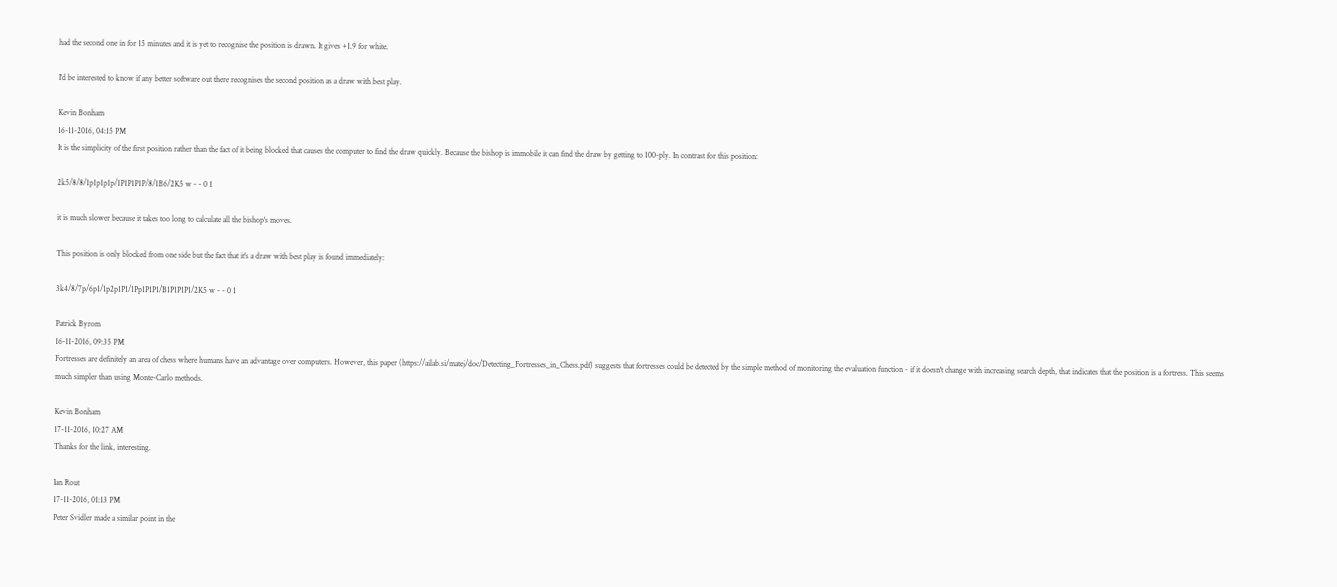had the second one in for 15 minutes and it is yet to recognise the position is drawn. It gives +1.9 for white.

I'd be interested to know if any better software out there recognises the second position as a draw with best play.

Kevin Bonham
16-11-2016, 04:15 PM
It is the simplicity of the first position rather than the fact of it being blocked that causes the computer to find the draw quickly. Because the bishop is immobile it can find the draw by getting to 100-ply. In contrast for this position:

2k5/8/8/1p1p1p1p/1P1P1P1P/8/1B6/2K5 w - - 0 1

it is much slower because it takes too long to calculate all the bishop's moves.

This position is only blocked from one side but the fact that it's a draw with best play is found immediately:

3k4/8/7p/6p1/1p2p1P1/1Pp1P1P1/B1P1P1P1/2K5 w - - 0 1

Patrick Byrom
16-11-2016, 09:35 PM
Fortresses are definitely an area of chess where humans have an advantage over computers. However, this paper (https://ailab.si/matej/doc/Detecting_Fortresses_in_Chess.pdf) suggests that fortresses could be detected by the simple method of monitoring the evaluation function - if it doesn't change with increasing search depth, that indicates that the position is a fortress. This seems much simpler than using Monte-Carlo methods.

Kevin Bonham
17-11-2016, 10:27 AM
Thanks for the link, interesting.

Ian Rout
17-11-2016, 01:13 PM
Peter Svidler made a similar point in the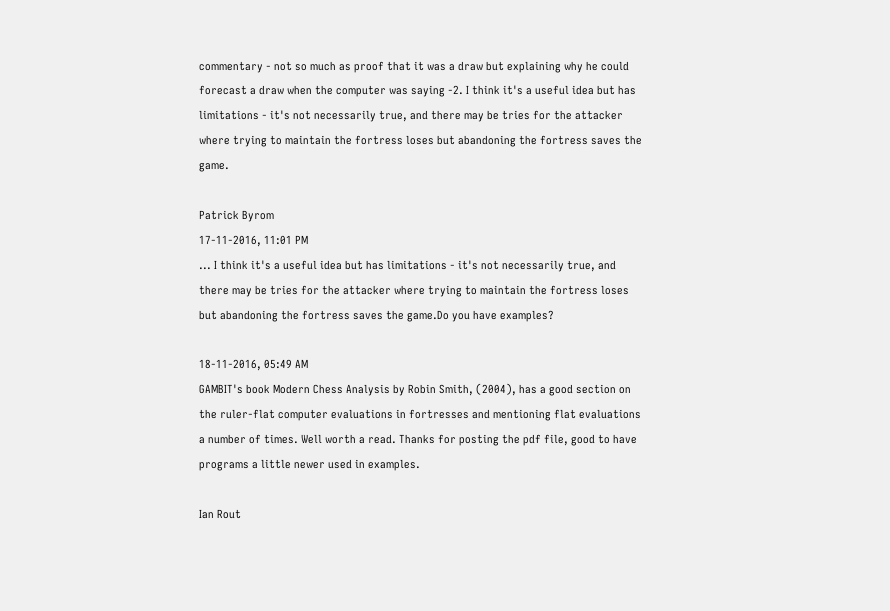commentary - not so much as proof that it was a draw but explaining why he could forecast a draw when the computer was saying -2. I think it's a useful idea but has limitations - it's not necessarily true, and there may be tries for the attacker where trying to maintain the fortress loses but abandoning the fortress saves the game.

Patrick Byrom
17-11-2016, 11:01 PM
... I think it's a useful idea but has limitations - it's not necessarily true, and there may be tries for the attacker where trying to maintain the fortress loses but abandoning the fortress saves the game.Do you have examples?

18-11-2016, 05:49 AM
GAMBIT's book Modern Chess Analysis by Robin Smith, (2004), has a good section on the ruler-flat computer evaluations in fortresses and mentioning flat evaluations a number of times. Well worth a read. Thanks for posting the pdf file, good to have programs a little newer used in examples.

Ian Rout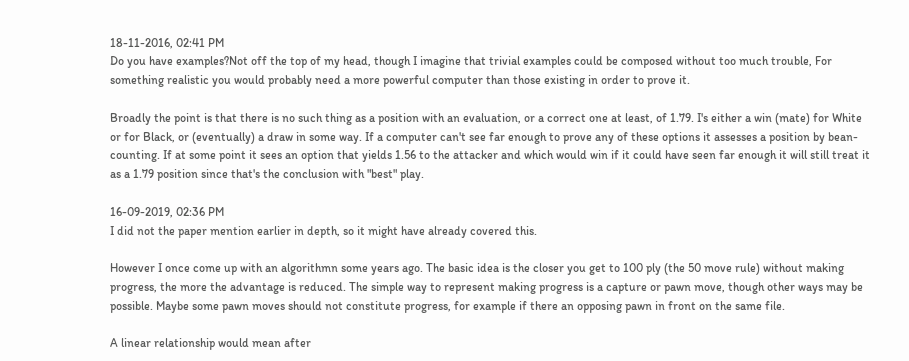18-11-2016, 02:41 PM
Do you have examples?Not off the top of my head, though I imagine that trivial examples could be composed without too much trouble, For something realistic you would probably need a more powerful computer than those existing in order to prove it.

Broadly the point is that there is no such thing as a position with an evaluation, or a correct one at least, of 1.79. I's either a win (mate) for White or for Black, or (eventually) a draw in some way. If a computer can't see far enough to prove any of these options it assesses a position by bean-counting. If at some point it sees an option that yields 1.56 to the attacker and which would win if it could have seen far enough it will still treat it as a 1.79 position since that's the conclusion with "best" play.

16-09-2019, 02:36 PM
I did not the paper mention earlier in depth, so it might have already covered this.

However I once come up with an algorithmn some years ago. The basic idea is the closer you get to 100 ply (the 50 move rule) without making progress, the more the advantage is reduced. The simple way to represent making progress is a capture or pawn move, though other ways may be possible. Maybe some pawn moves should not constitute progress, for example if there an opposing pawn in front on the same file.

A linear relationship would mean after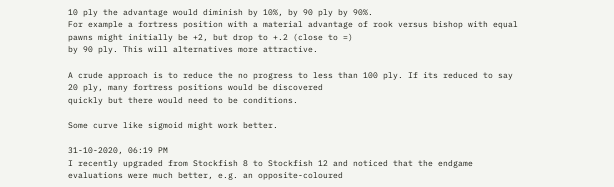10 ply the advantage would diminish by 10%, by 90 ply by 90%.
For example a fortress position with a material advantage of rook versus bishop with equal pawns might initially be +2, but drop to +.2 (close to =)
by 90 ply. This will alternatives more attractive.

A crude approach is to reduce the no progress to less than 100 ply. If its reduced to say 20 ply, many fortress positions would be discovered
quickly but there would need to be conditions.

Some curve like sigmoid might work better.

31-10-2020, 06:19 PM
I recently upgraded from Stockfish 8 to Stockfish 12 and noticed that the endgame evaluations were much better, e.g. an opposite-coloured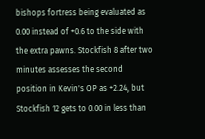bishops fortress being evaluated as 0.00 instead of +0.6 to the side with the extra pawns. Stockfish 8 after two minutes assesses the second position in Kevin's OP as +2.24, but Stockfish 12 gets to 0.00 in less than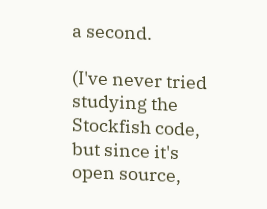a second.

(I've never tried studying the Stockfish code, but since it's open source,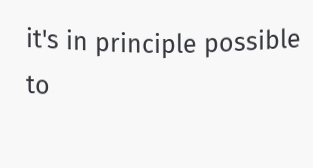it's in principle possible to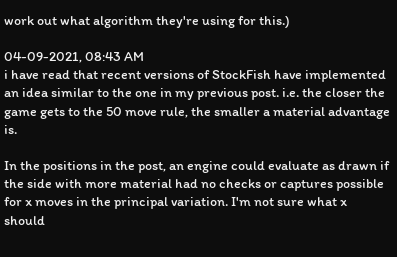work out what algorithm they're using for this.)

04-09-2021, 08:43 AM
i have read that recent versions of StockFish have implemented an idea similar to the one in my previous post. i.e. the closer the game gets to the 50 move rule, the smaller a material advantage is.

In the positions in the post, an engine could evaluate as drawn if the side with more material had no checks or captures possible for x moves in the principal variation. I'm not sure what x should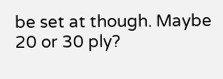be set at though. Maybe 20 or 30 ply?